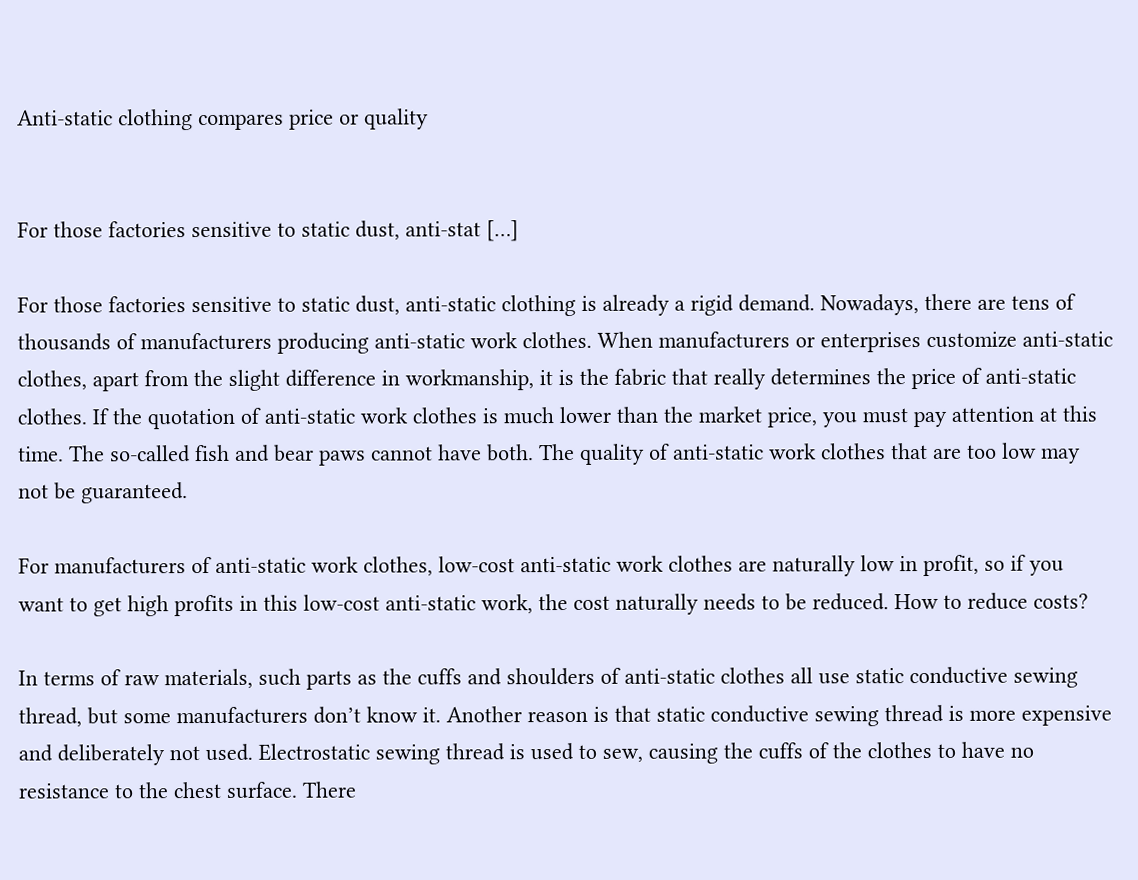Anti-static clothing compares price or quality


For those factories sensitive to static dust, anti-stat […]

For those factories sensitive to static dust, anti-static clothing is already a rigid demand. Nowadays, there are tens of thousands of manufacturers producing anti-static work clothes. When manufacturers or enterprises customize anti-static clothes, apart from the slight difference in workmanship, it is the fabric that really determines the price of anti-static clothes. If the quotation of anti-static work clothes is much lower than the market price, you must pay attention at this time. The so-called fish and bear paws cannot have both. The quality of anti-static work clothes that are too low may not be guaranteed.

For manufacturers of anti-static work clothes, low-cost anti-static work clothes are naturally low in profit, so if you want to get high profits in this low-cost anti-static work, the cost naturally needs to be reduced. How to reduce costs?

In terms of raw materials, such parts as the cuffs and shoulders of anti-static clothes all use static conductive sewing thread, but some manufacturers don’t know it. Another reason is that static conductive sewing thread is more expensive and deliberately not used. Electrostatic sewing thread is used to sew, causing the cuffs of the clothes to have no resistance to the chest surface. There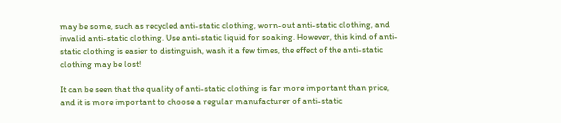may be some, such as recycled anti-static clothing, worn-out anti-static clothing, and invalid anti-static clothing. Use anti-static liquid for soaking. However, this kind of anti-static clothing is easier to distinguish, wash it a few times, the effect of the anti-static clothing may be lost!

It can be seen that the quality of anti-static clothing is far more important than price, and it is more important to choose a regular manufacturer of anti-static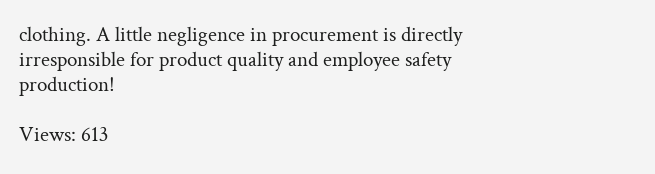clothing. A little negligence in procurement is directly irresponsible for product quality and employee safety production!

Views: 613